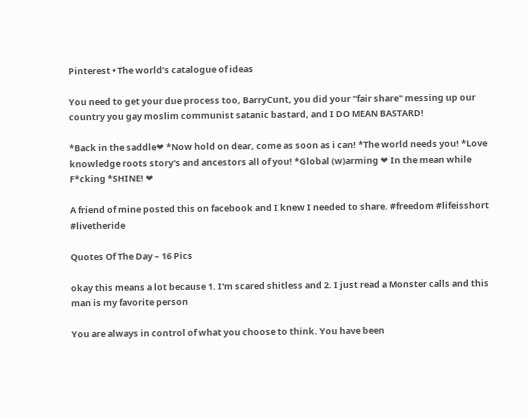Pinterest • The world’s catalogue of ideas

You need to get your due process too, BarryCunt, you did your "fair share" messing up our country you gay moslim communist satanic bastard, and I DO MEAN BASTARD!

*Back in the saddle❤ *Now hold on dear, come as soon as i can! *The world needs you! *Love knowledge roots story's and ancestors all of you! *Global (w)arming ❤ In the mean while F*cking *SHINE! ❤

A friend of mine posted this on facebook and I knew I needed to share. #freedom #lifeisshort #livetheride

Quotes Of The Day – 16 Pics

okay this means a lot because 1. I'm scared shitless and 2. I just read a Monster calls and this man is my favorite person

You are always in control of what you choose to think. You have been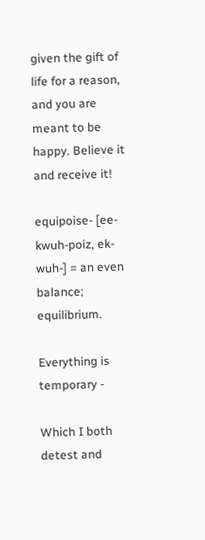given the gift of life for a reason, and you are meant to be happy. Believe it and receive it!

equipoise- [ee-kwuh-poiz, ek-wuh-] = an even balance; equilibrium.

Everything is temporary -

Which I both detest and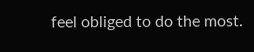feel obliged to do the most.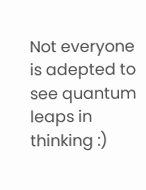Not everyone is adepted to see quantum leaps in thinking :)